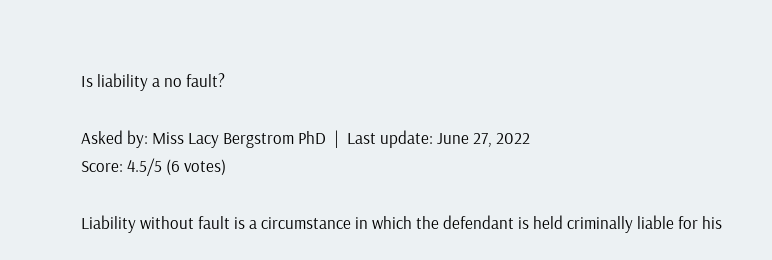Is liability a no fault?

Asked by: Miss Lacy Bergstrom PhD  |  Last update: June 27, 2022
Score: 4.5/5 (6 votes)

Liability without fault is a circumstance in which the defendant is held criminally liable for his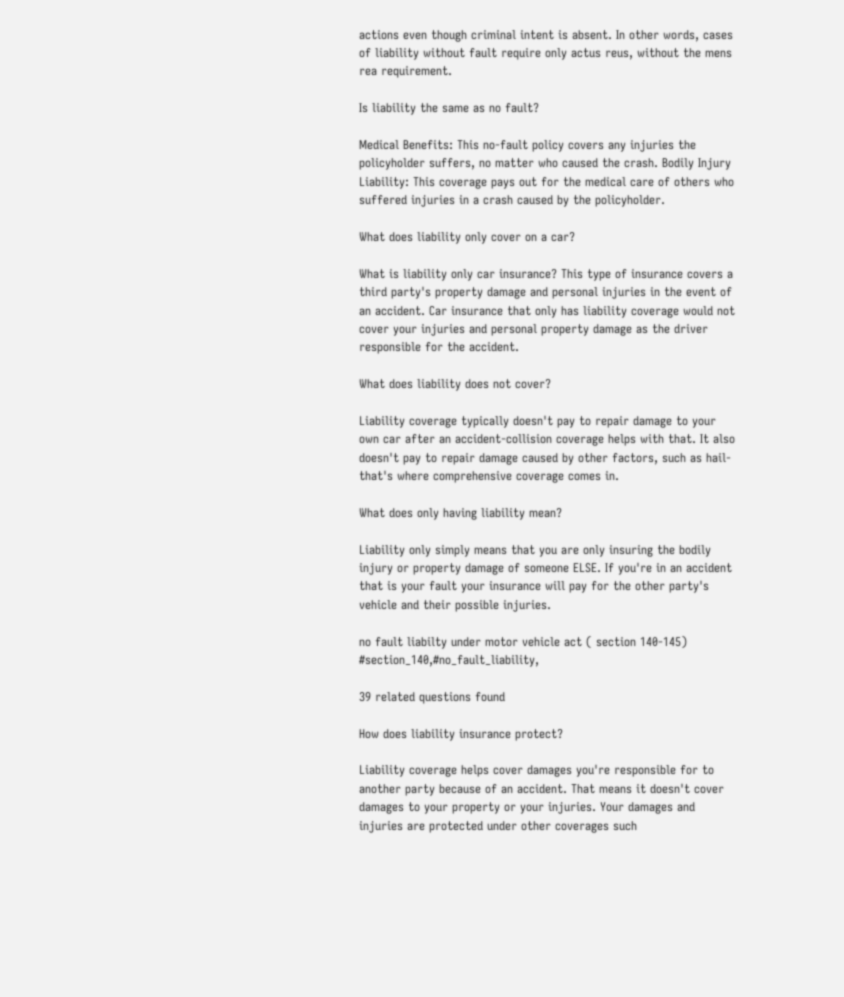actions even though criminal intent is absent. In other words, cases of liability without fault require only actus reus, without the mens rea requirement.

Is liability the same as no fault?

Medical Benefits: This no-fault policy covers any injuries the policyholder suffers, no matter who caused the crash. Bodily Injury Liability: This coverage pays out for the medical care of others who suffered injuries in a crash caused by the policyholder.

What does liability only cover on a car?

What is liability only car insurance? This type of insurance covers a third party's property damage and personal injuries in the event of an accident. Car insurance that only has liability coverage would not cover your injuries and personal property damage as the driver responsible for the accident.

What does liability does not cover?

Liability coverage typically doesn't pay to repair damage to your own car after an accident-collision coverage helps with that. It also doesn't pay to repair damage caused by other factors, such as hail-that's where comprehensive coverage comes in.

What does only having liability mean?

Liability only simply means that you are only insuring the bodily injury or property damage of someone ELSE. If you're in an accident that is your fault your insurance will pay for the other party's vehicle and their possible injuries.

no fault liabilty under motor vehicle act ( section 140-145) #section_140,#no_fault_liability,

39 related questions found

How does liability insurance protect?

Liability coverage helps cover damages you're responsible for to another party because of an accident. That means it doesn't cover damages to your property or your injuries. Your damages and injuries are protected under other coverages such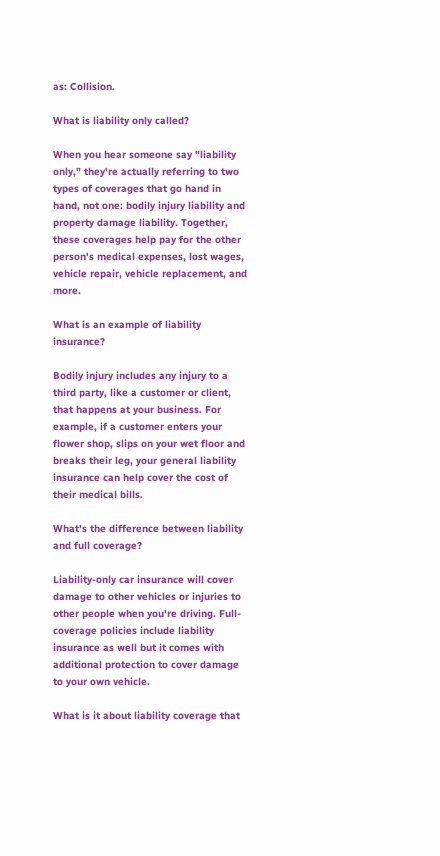as: Collision.

What is liability only called?

When you hear someone say "liability only," they're actually referring to two types of coverages that go hand in hand, not one: bodily injury liability and property damage liability. Together, these coverages help pay for the other person's medical expenses, lost wages, vehicle repair, vehicle replacement, and more.

What is an example of liability insurance?

Bodily injury includes any injury to a third party, like a customer or client, that happens at your business. For example, if a customer enters your flower shop, slips on your wet floor and breaks their leg, your general liability insurance can help cover the cost of their medical bills.

What's the difference between liability and full coverage?

Liability-only car insurance will cover damage to other vehicles or injuries to other people when you're driving. Full-coverage policies include liability insurance as well but it comes with additional protection to cover damage to your own vehicle.

What is it about liability coverage that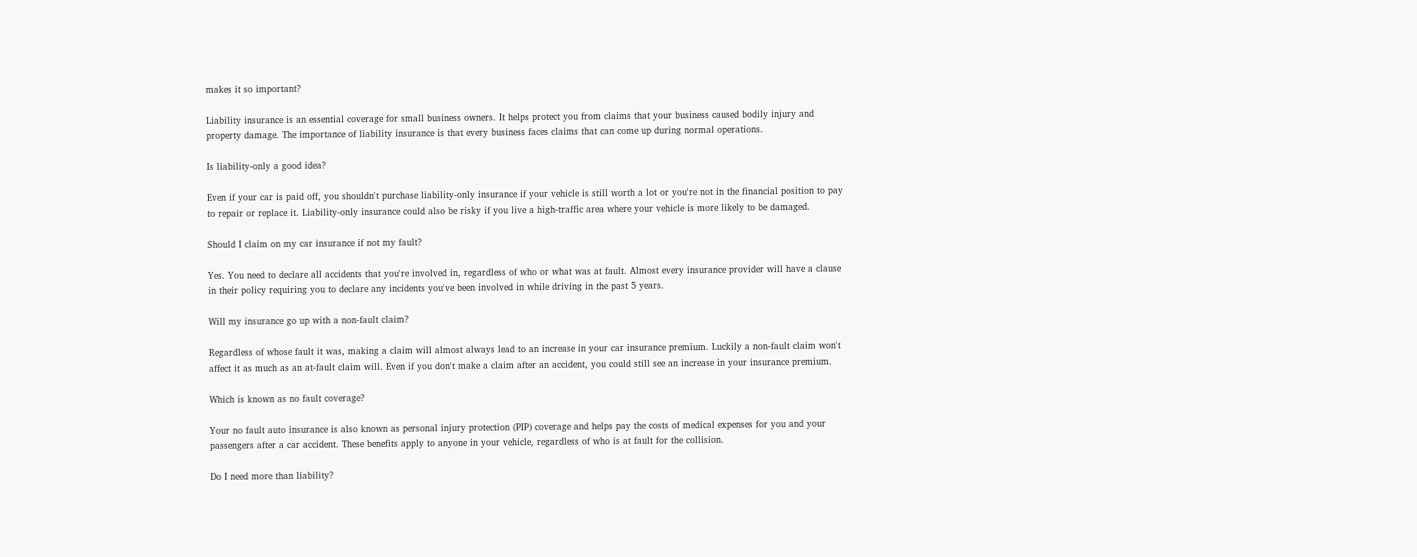makes it so important?

Liability insurance is an essential coverage for small business owners. It helps protect you from claims that your business caused bodily injury and property damage. The importance of liability insurance is that every business faces claims that can come up during normal operations.

Is liability-only a good idea?

Even if your car is paid off, you shouldn't purchase liability-only insurance if your vehicle is still worth a lot or you're not in the financial position to pay to repair or replace it. Liability-only insurance could also be risky if you live a high-traffic area where your vehicle is more likely to be damaged.

Should I claim on my car insurance if not my fault?

Yes. You need to declare all accidents that you're involved in, regardless of who or what was at fault. Almost every insurance provider will have a clause in their policy requiring you to declare any incidents you've been involved in while driving in the past 5 years.

Will my insurance go up with a non-fault claim?

Regardless of whose fault it was, making a claim will almost always lead to an increase in your car insurance premium. Luckily a non-fault claim won't affect it as much as an at-fault claim will. Even if you don't make a claim after an accident, you could still see an increase in your insurance premium.

Which is known as no fault coverage?

Your no fault auto insurance is also known as personal injury protection (PIP) coverage and helps pay the costs of medical expenses for you and your passengers after a car accident. These benefits apply to anyone in your vehicle, regardless of who is at fault for the collision.

Do I need more than liability?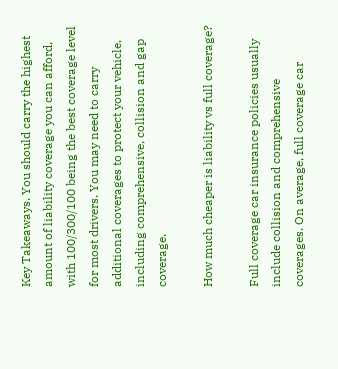Key Takeaways. You should carry the highest amount of liability coverage you can afford, with 100/300/100 being the best coverage level for most drivers. You may need to carry additional coverages to protect your vehicle, including comprehensive, collision and gap coverage.

How much cheaper is liability vs full coverage?

Full coverage car insurance policies usually include collision and comprehensive coverages. On average, full coverage car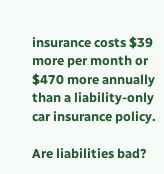insurance costs $39 more per month or $470 more annually than a liability-only car insurance policy.

Are liabilities bad?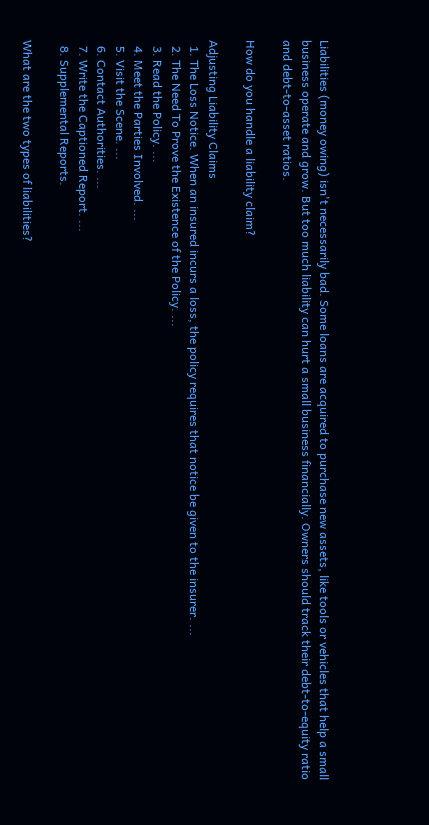Liabilities (money owing) isn't necessarily bad. Some loans are acquired to purchase new assets, like tools or vehicles that help a small business operate and grow. But too much liability can hurt a small business financially. Owners should track their debt-to-equity ratio and debt-to-asset ratios.

How do you handle a liability claim?

Adjusting Liability Claims
  1. The Loss Notice. When an insured incurs a loss, the policy requires that notice be given to the insurer. ...
  2. The Need To Prove the Existence of the Policy. ...
  3. Read the Policy. ...
  4. Meet the Parties Involved. ...
  5. Visit the Scene. ...
  6. Contact Authorities. ...
  7. Write the Captioned Report. ...
  8. Supplemental Reports.

What are the two types of liabilities?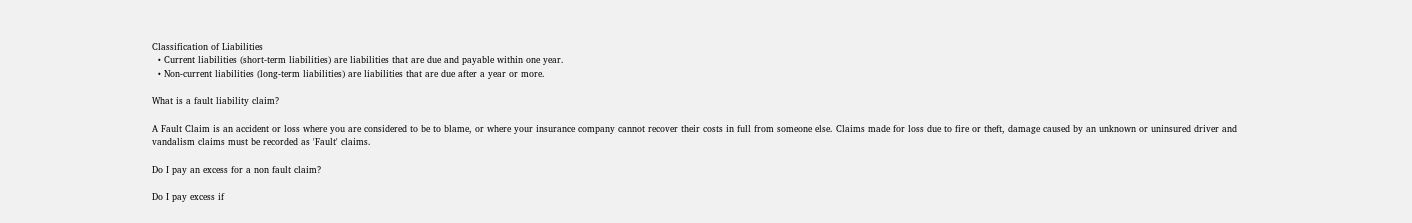Classification of Liabilities
  • Current liabilities (short-term liabilities) are liabilities that are due and payable within one year.
  • Non-current liabilities (long-term liabilities) are liabilities that are due after a year or more.

What is a fault liability claim?

A Fault Claim is an accident or loss where you are considered to be to blame, or where your insurance company cannot recover their costs in full from someone else. Claims made for loss due to fire or theft, damage caused by an unknown or uninsured driver and vandalism claims must be recorded as 'Fault' claims.

Do I pay an excess for a non fault claim?

Do I pay excess if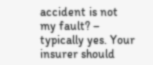accident is not my fault? – typically yes. Your insurer should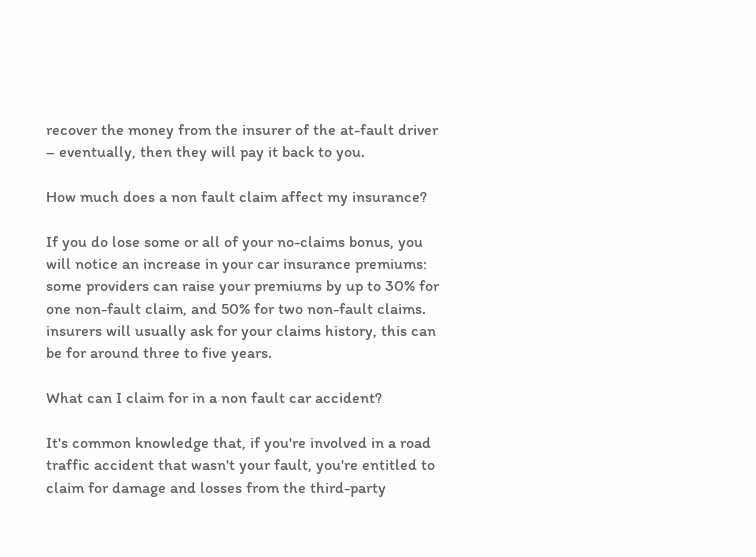recover the money from the insurer of the at-fault driver – eventually, then they will pay it back to you.

How much does a non fault claim affect my insurance?

If you do lose some or all of your no-claims bonus, you will notice an increase in your car insurance premiums: some providers can raise your premiums by up to 30% for one non-fault claim, and 50% for two non-fault claims. insurers will usually ask for your claims history, this can be for around three to five years.

What can I claim for in a non fault car accident?

It's common knowledge that, if you're involved in a road traffic accident that wasn't your fault, you're entitled to claim for damage and losses from the third-party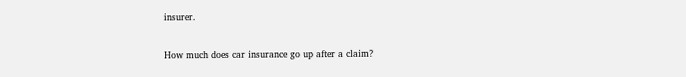insurer.

How much does car insurance go up after a claim?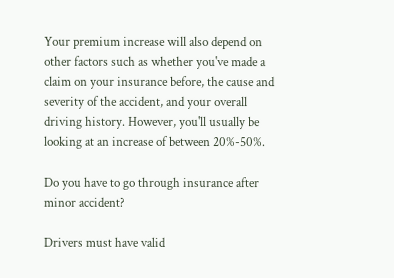Your premium increase will also depend on other factors such as whether you've made a claim on your insurance before, the cause and severity of the accident, and your overall driving history. However, you'll usually be looking at an increase of between 20%-50%.

Do you have to go through insurance after minor accident?

Drivers must have valid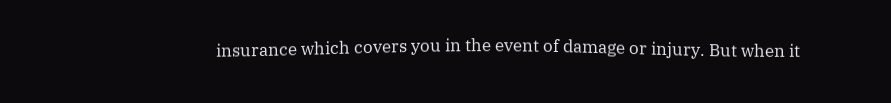insurance which covers you in the event of damage or injury. But when it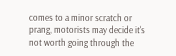comes to a minor scratch or prang, motorists may decide it's not worth going through the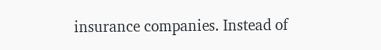insurance companies. Instead of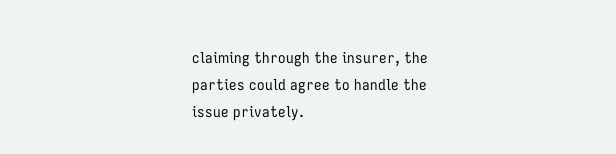claiming through the insurer, the parties could agree to handle the issue privately.